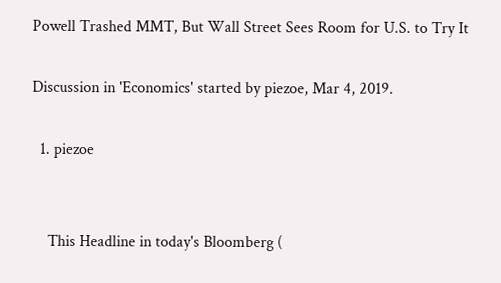Powell Trashed MMT, But Wall Street Sees Room for U.S. to Try It

Discussion in 'Economics' started by piezoe, Mar 4, 2019.

  1. piezoe


    This Headline in today's Bloomberg (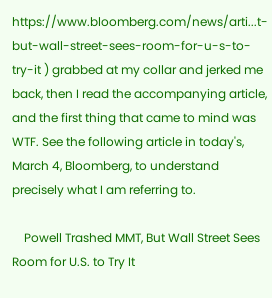https://www.bloomberg.com/news/arti...t-but-wall-street-sees-room-for-u-s-to-try-it ) grabbed at my collar and jerked me back, then I read the accompanying article, and the first thing that came to mind was WTF. See the following article in today's, March 4, Bloomberg, to understand precisely what I am referring to.

    Powell Trashed MMT, But Wall Street Sees Room for U.S. to Try It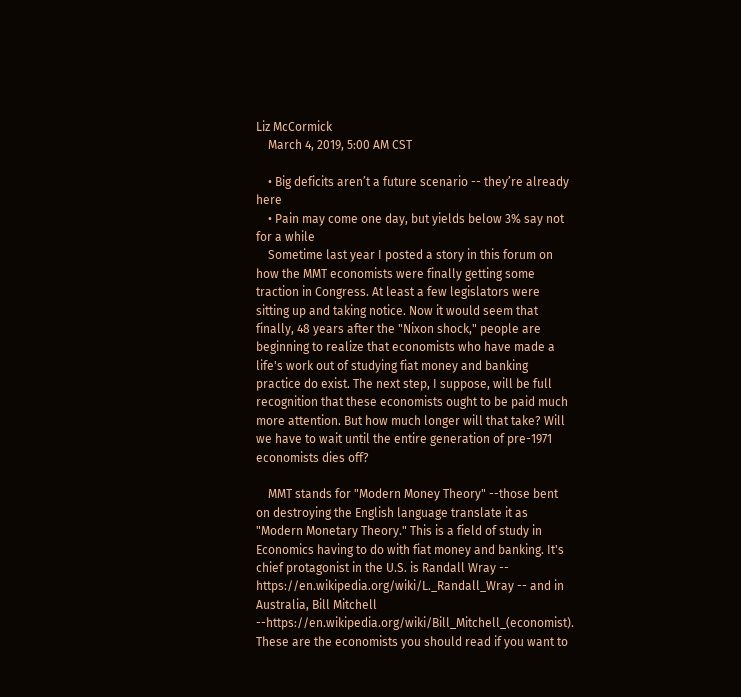Liz McCormick
    March 4, 2019, 5:00 AM CST

    • Big deficits aren’t a future scenario -- they’re already here
    • Pain may come one day, but yields below 3% say not for a while
    Sometime last year I posted a story in this forum on how the MMT economists were finally getting some traction in Congress. At least a few legislators were sitting up and taking notice. Now it would seem that finally, 48 years after the "Nixon shock," people are beginning to realize that economists who have made a life's work out of studying fiat money and banking practice do exist. The next step, I suppose, will be full recognition that these economists ought to be paid much more attention. But how much longer will that take? Will we have to wait until the entire generation of pre-1971 economists dies off?

    MMT stands for "Modern Money Theory" --those bent on destroying the English language translate it as "Modern Monetary Theory." This is a field of study in Economics having to do with fiat money and banking. It's chief protagonist in the U.S. is Randall Wray -- https://en.wikipedia.org/wiki/L._Randall_Wray -- and in Australia, Bill Mitchell --https://en.wikipedia.org/wiki/Bill_Mitchell_(economist). These are the economists you should read if you want to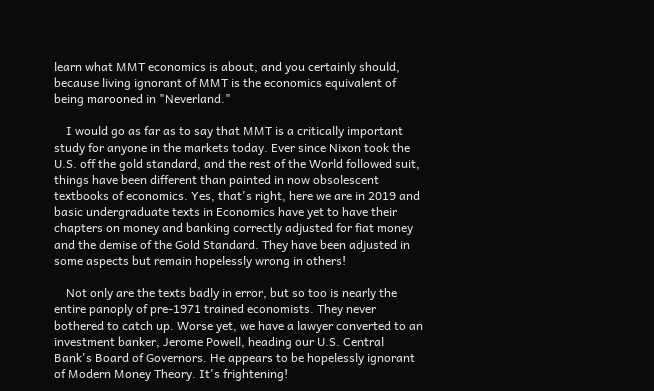learn what MMT economics is about, and you certainly should, because living ignorant of MMT is the economics equivalent of being marooned in "Neverland."

    I would go as far as to say that MMT is a critically important study for anyone in the markets today. Ever since Nixon took the U.S. off the gold standard, and the rest of the World followed suit, things have been different than painted in now obsolescent textbooks of economics. Yes, that's right, here we are in 2019 and basic undergraduate texts in Economics have yet to have their chapters on money and banking correctly adjusted for fiat money and the demise of the Gold Standard. They have been adjusted in some aspects but remain hopelessly wrong in others!

    Not only are the texts badly in error, but so too is nearly the entire panoply of pre-1971 trained economists. They never bothered to catch up. Worse yet, we have a lawyer converted to an investment banker, Jerome Powell, heading our U.S. Central Bank's Board of Governors. He appears to be hopelessly ignorant of Modern Money Theory. It's frightening!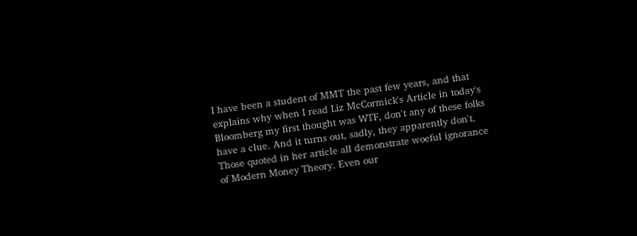I have been a student of MMT the past few years, and that explains why when I read Liz McCormick's Article in today's Bloomberg my first thought was WTF, don't any of these folks have a clue. And it turns out, sadly, they apparently don't. Those quoted in her article all demonstrate woeful ignorance of Modern Money Theory. Even our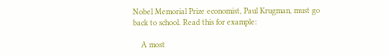Nobel Memorial Prize economist, Paul Krugman, must go back to school. Read this for example:

    A most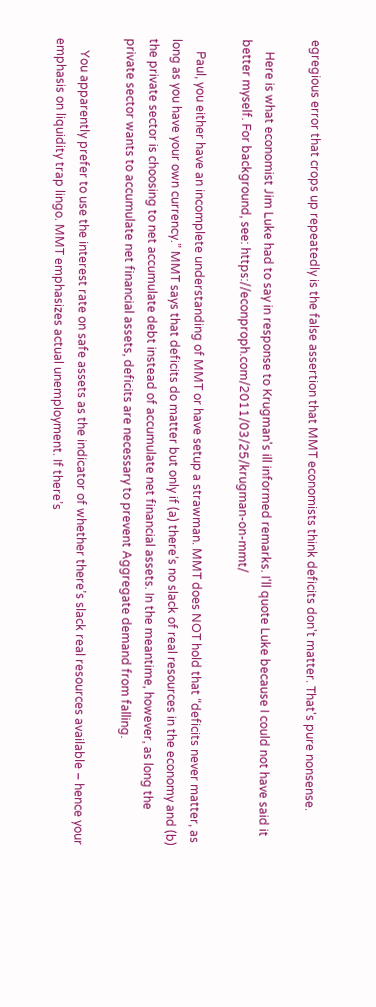egregious error that crops up repeatedly is the false assertion that MMT economists think deficits don't matter. That's pure nonsense.

    Here is what economist Jim Luke had to say in response to Krugman's ill informed remarks. I'll quote Luke because I could not have said it better myself. For background, see: https://econproph.com/2011/03/25/krugman-on-mmt/

    Paul, you either have an incomplete understanding of MMT or have setup a strawman. MMT does NOT hold that “deficits never matter, as long as you have your own currency.” MMT says that deficits do matter but only if (a) there’s no slack of real resources in the economy and (b) the private sector is choosing to net accumulate debt instead of accumulate net financial assets. In the meantime, however, as long the private sector wants to accumulate net financial assets, deficits are necessary to prevent Aggregate demand from falling.

    You apparently prefer to use the interest rate on safe assets as the indicator of whether there’s slack real resources available – hence your emphasis on liquidity trap lingo. MMT emphasizes actual unemployment. If there’s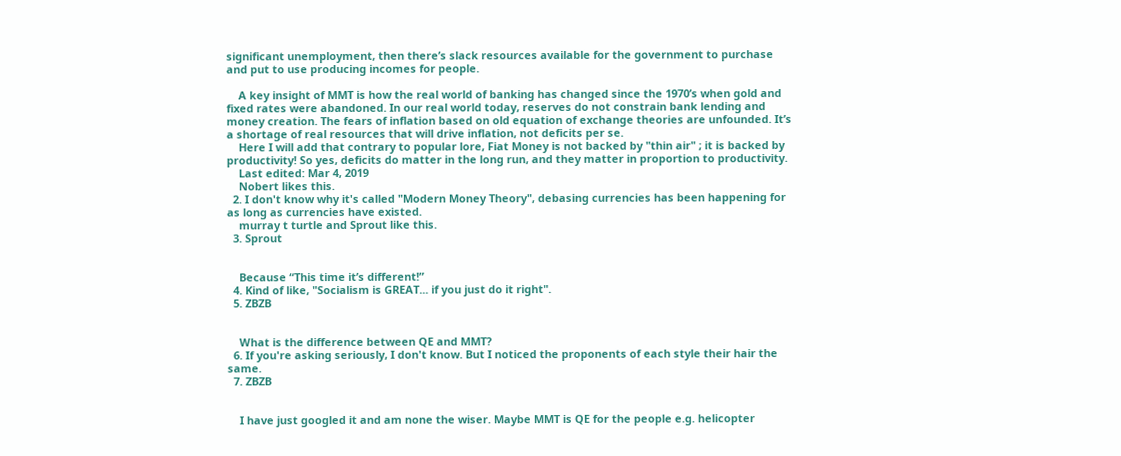significant unemployment, then there’s slack resources available for the government to purchase and put to use producing incomes for people.

    A key insight of MMT is how the real world of banking has changed since the 1970’s when gold and fixed rates were abandoned. In our real world today, reserves do not constrain bank lending and money creation. The fears of inflation based on old equation of exchange theories are unfounded. It’s a shortage of real resources that will drive inflation, not deficits per se.
    Here I will add that contrary to popular lore, Fiat Money is not backed by "thin air" ; it is backed by productivity! So yes, deficits do matter in the long run, and they matter in proportion to productivity.
    Last edited: Mar 4, 2019
    Nobert likes this.
  2. I don't know why it's called "Modern Money Theory", debasing currencies has been happening for as long as currencies have existed.
    murray t turtle and Sprout like this.
  3. Sprout


    Because “This time it’s different!”
  4. Kind of like, "Socialism is GREAT... if you just do it right".
  5. ZBZB


    What is the difference between QE and MMT?
  6. If you're asking seriously, I don't know. But I noticed the proponents of each style their hair the same.
  7. ZBZB


    I have just googled it and am none the wiser. Maybe MMT is QE for the people e.g. helicopter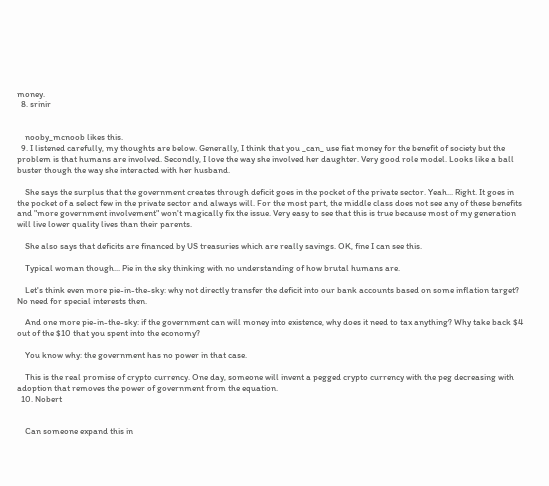money.
  8. srinir


    nooby_mcnoob likes this.
  9. I listened carefully, my thoughts are below. Generally, I think that you _can_ use fiat money for the benefit of society but the problem is that humans are involved. Secondly, I love the way she involved her daughter. Very good role model. Looks like a ball buster though the way she interacted with her husband.

    She says the surplus that the government creates through deficit goes in the pocket of the private sector. Yeah... Right. It goes in the pocket of a select few in the private sector and always will. For the most part, the middle class does not see any of these benefits and "more government involvement" won't magically fix the issue. Very easy to see that this is true because most of my generation will live lower quality lives than their parents.

    She also says that deficits are financed by US treasuries which are really savings. OK, fine I can see this.

    Typical woman though... Pie in the sky thinking with no understanding of how brutal humans are.

    Let's think even more pie-in-the-sky: why not directly transfer the deficit into our bank accounts based on some inflation target? No need for special interests then.

    And one more pie-in-the-sky: if the government can will money into existence, why does it need to tax anything? Why take back $4 out of the $10 that you spent into the economy?

    You know why: the government has no power in that case.

    This is the real promise of crypto currency. One day, someone will invent a pegged crypto currency with the peg decreasing with adoption that removes the power of government from the equation.
  10. Nobert


    Can someone expand this in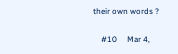their own words ?

    #10     Mar 4,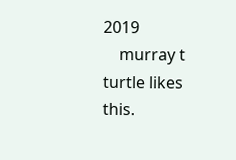2019
    murray t turtle likes this.